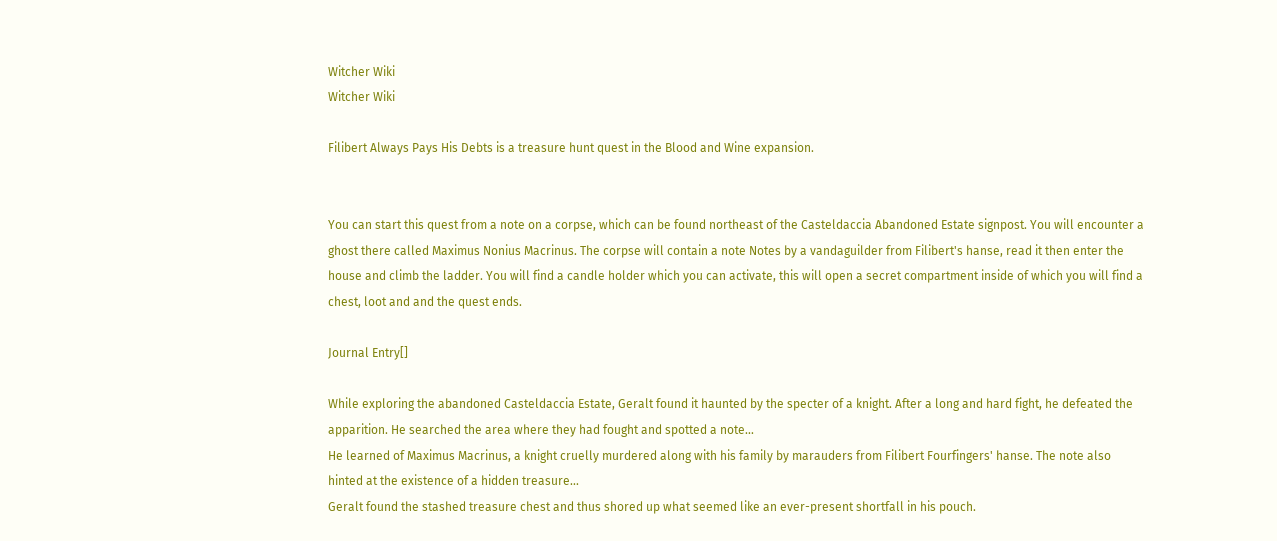Witcher Wiki
Witcher Wiki

Filibert Always Pays His Debts is a treasure hunt quest in the Blood and Wine expansion.


You can start this quest from a note on a corpse, which can be found northeast of the Casteldaccia Abandoned Estate signpost. You will encounter a ghost there called Maximus Nonius Macrinus. The corpse will contain a note Notes by a vandaguilder from Filibert's hanse, read it then enter the house and climb the ladder. You will find a candle holder which you can activate, this will open a secret compartment inside of which you will find a chest, loot and and the quest ends.

Journal Entry[]

While exploring the abandoned Casteldaccia Estate, Geralt found it haunted by the specter of a knight. After a long and hard fight, he defeated the apparition. He searched the area where they had fought and spotted a note...
He learned of Maximus Macrinus, a knight cruelly murdered along with his family by marauders from Filibert Fourfingers' hanse. The note also hinted at the existence of a hidden treasure...
Geralt found the stashed treasure chest and thus shored up what seemed like an ever-present shortfall in his pouch.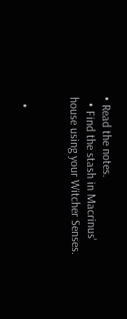• Read the notes.
  • Find the stash in Macrinus' house using your Witcher Senses.


  •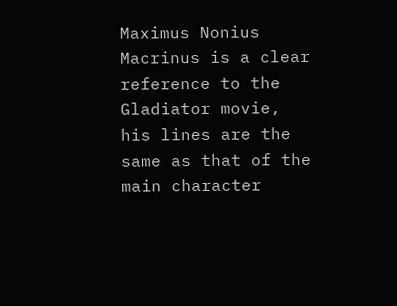Maximus Nonius Macrinus is a clear reference to the Gladiator movie, his lines are the same as that of the main character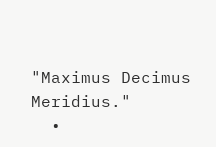"Maximus Decimus Meridius."
  •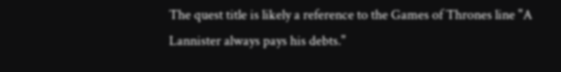The quest title is likely a reference to the Games of Thrones line "A Lannister always pays his debts."